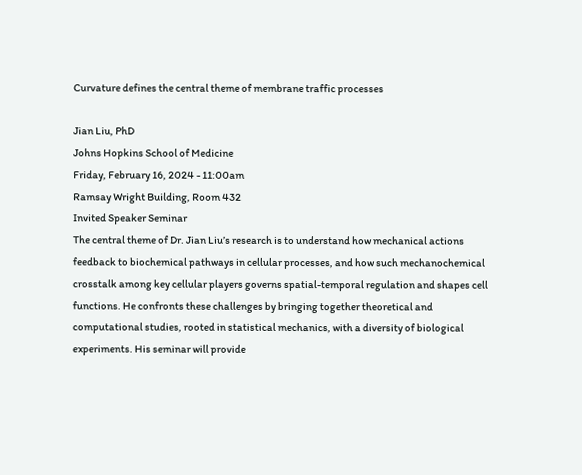Curvature defines the central theme of membrane traffic processes

Jian Liu, PhD
Johns Hopkins School of Medicine
Friday, February 16, 2024 - 11:00am
Ramsay Wright Building, Room 432
Invited Speaker Seminar
The central theme of Dr. Jian Liu’s research is to understand how mechanical actions feedback to biochemical pathways in cellular processes, and how such mechanochemical crosstalk among key cellular players governs spatial-temporal regulation and shapes cell functions. He confronts these challenges by bringing together theoretical and computational studies, rooted in statistical mechanics, with a diversity of biological experiments. His seminar will provide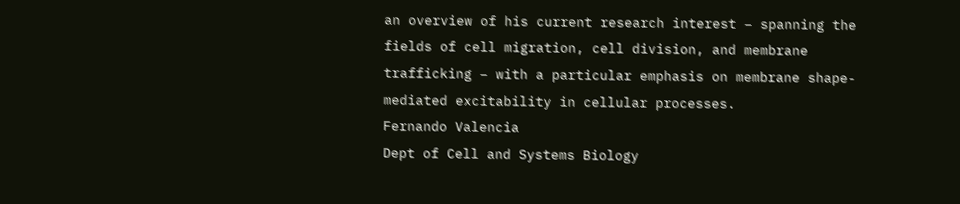an overview of his current research interest – spanning the fields of cell migration, cell division, and membrane trafficking – with a particular emphasis on membrane shape-mediated excitability in cellular processes.
Fernando Valencia
Dept of Cell and Systems Biology